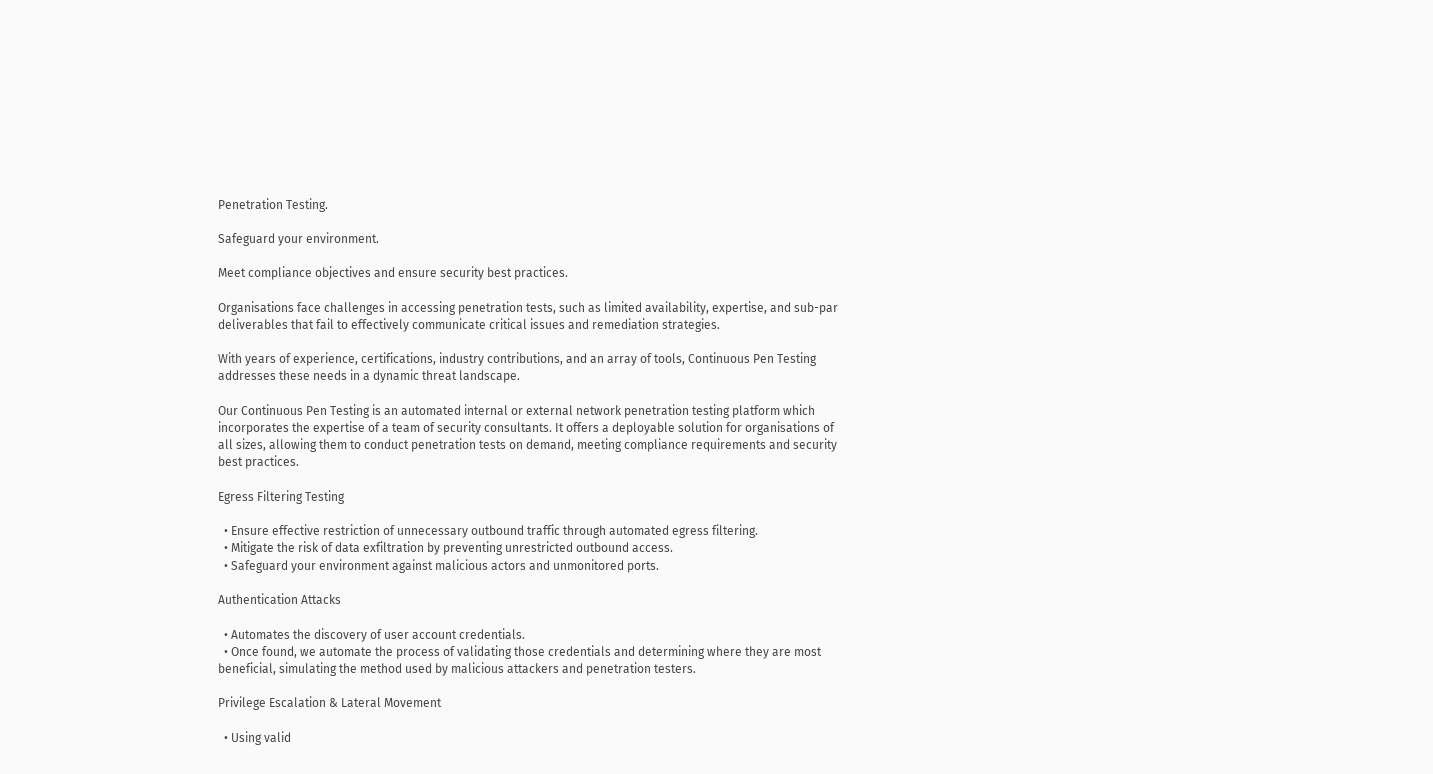Penetration Testing.

Safeguard your environment.

Meet compliance objectives and ensure security best practices.

Organisations face challenges in accessing penetration tests, such as limited availability, expertise, and sub-par deliverables that fail to effectively communicate critical issues and remediation strategies.

With years of experience, certifications, industry contributions, and an array of tools, Continuous Pen Testing addresses these needs in a dynamic threat landscape.

Our Continuous Pen Testing is an automated internal or external network penetration testing platform which incorporates the expertise of a team of security consultants. It offers a deployable solution for organisations of all sizes, allowing them to conduct penetration tests on demand, meeting compliance requirements and security best practices.

Egress Filtering Testing

  • Ensure effective restriction of unnecessary outbound traffic through automated egress filtering.
  • Mitigate the risk of data exfiltration by preventing unrestricted outbound access.
  • Safeguard your environment against malicious actors and unmonitored ports.

Authentication Attacks

  • Automates the discovery of user account credentials.
  • Once found, we automate the process of validating those credentials and determining where they are most beneficial, simulating the method used by malicious attackers and penetration testers.

Privilege Escalation & Lateral Movement

  • Using valid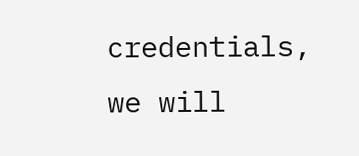credentials, we will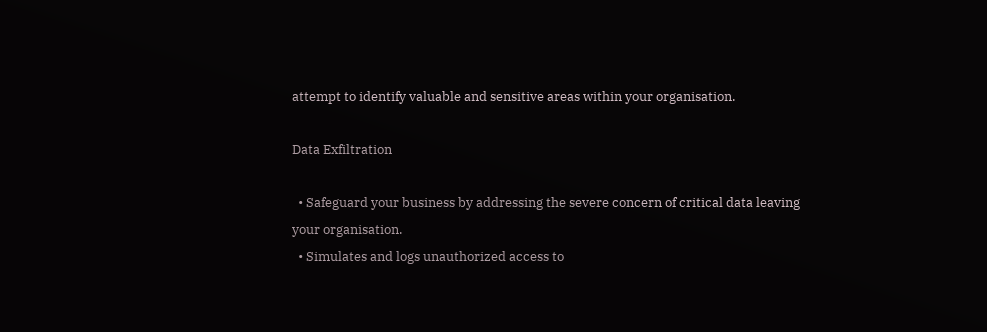attempt to identify valuable and sensitive areas within your organisation.

Data Exfiltration

  • Safeguard your business by addressing the severe concern of critical data leaving your organisation.
  • Simulates and logs unauthorized access to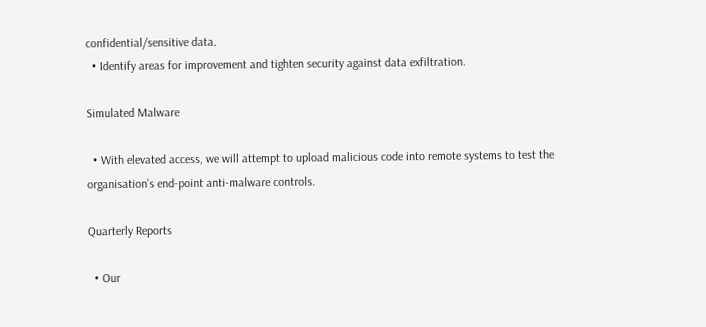confidential/sensitive data.
  • Identify areas for improvement and tighten security against data exfiltration.

Simulated Malware

  • With elevated access, we will attempt to upload malicious code into remote systems to test the organisation’s end-point anti-malware controls.

Quarterly Reports

  • Our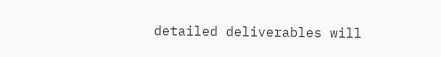detailed deliverables will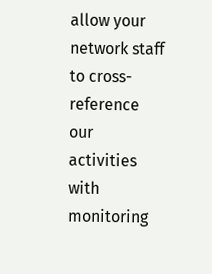allow your network staff to cross-reference our activities with monitoring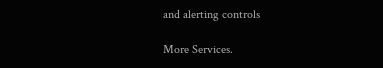and alerting controls

More Services.